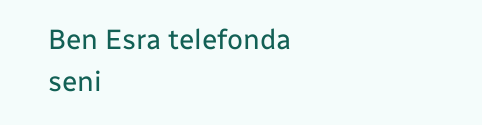Ben Esra telefonda seni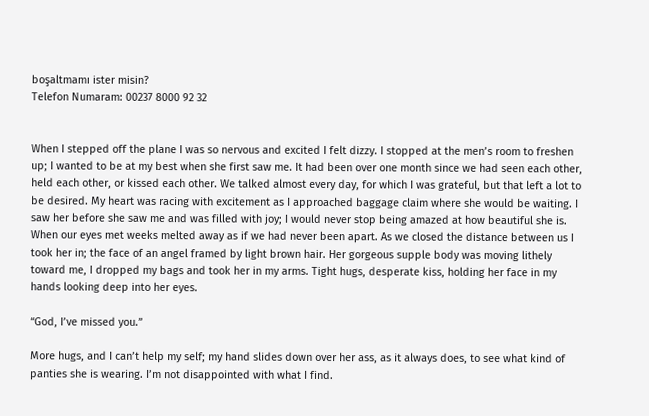boşaltmamı ister misin?
Telefon Numaram: 00237 8000 92 32


When I stepped off the plane I was so nervous and excited I felt dizzy. I stopped at the men’s room to freshen up; I wanted to be at my best when she first saw me. It had been over one month since we had seen each other, held each other, or kissed each other. We talked almost every day, for which I was grateful, but that left a lot to be desired. My heart was racing with excitement as I approached baggage claim where she would be waiting. I saw her before she saw me and was filled with joy; I would never stop being amazed at how beautiful she is. When our eyes met weeks melted away as if we had never been apart. As we closed the distance between us I took her in; the face of an angel framed by light brown hair. Her gorgeous supple body was moving lithely toward me, I dropped my bags and took her in my arms. Tight hugs, desperate kiss, holding her face in my hands looking deep into her eyes.

“God, I’ve missed you.”

More hugs, and I can’t help my self; my hand slides down over her ass, as it always does, to see what kind of panties she is wearing. I’m not disappointed with what I find.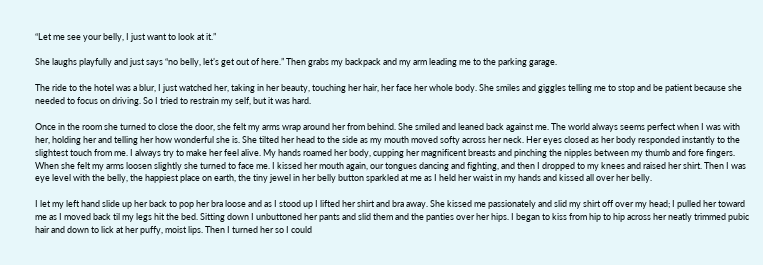“Let me see your belly, I just want to look at it.”

She laughs playfully and just says “no belly, let’s get out of here.” Then grabs my backpack and my arm leading me to the parking garage.

The ride to the hotel was a blur, I just watched her, taking in her beauty, touching her hair, her face her whole body. She smiles and giggles telling me to stop and be patient because she needed to focus on driving. So I tried to restrain my self, but it was hard.

Once in the room she turned to close the door, she felt my arms wrap around her from behind. She smiled and leaned back against me. The world always seems perfect when I was with her, holding her and telling her how wonderful she is. She tilted her head to the side as my mouth moved softy across her neck. Her eyes closed as her body responded instantly to the slightest touch from me. I always try to make her feel alive. My hands roamed her body, cupping her magnificent breasts and pinching the nipples between my thumb and fore fingers. When she felt my arms loosen slightly she turned to face me. I kissed her mouth again, our tongues dancing and fighting, and then I dropped to my knees and raised her shirt. Then I was eye level with the belly, the happiest place on earth, the tiny jewel in her belly button sparkled at me as I held her waist in my hands and kissed all over her belly.

I let my left hand slide up her back to pop her bra loose and as I stood up I lifted her shirt and bra away. She kissed me passionately and slid my shirt off over my head; I pulled her toward me as I moved back til my legs hit the bed. Sitting down I unbuttoned her pants and slid them and the panties over her hips. I began to kiss from hip to hip across her neatly trimmed pubic hair and down to lick at her puffy, moist lips. Then I turned her so I could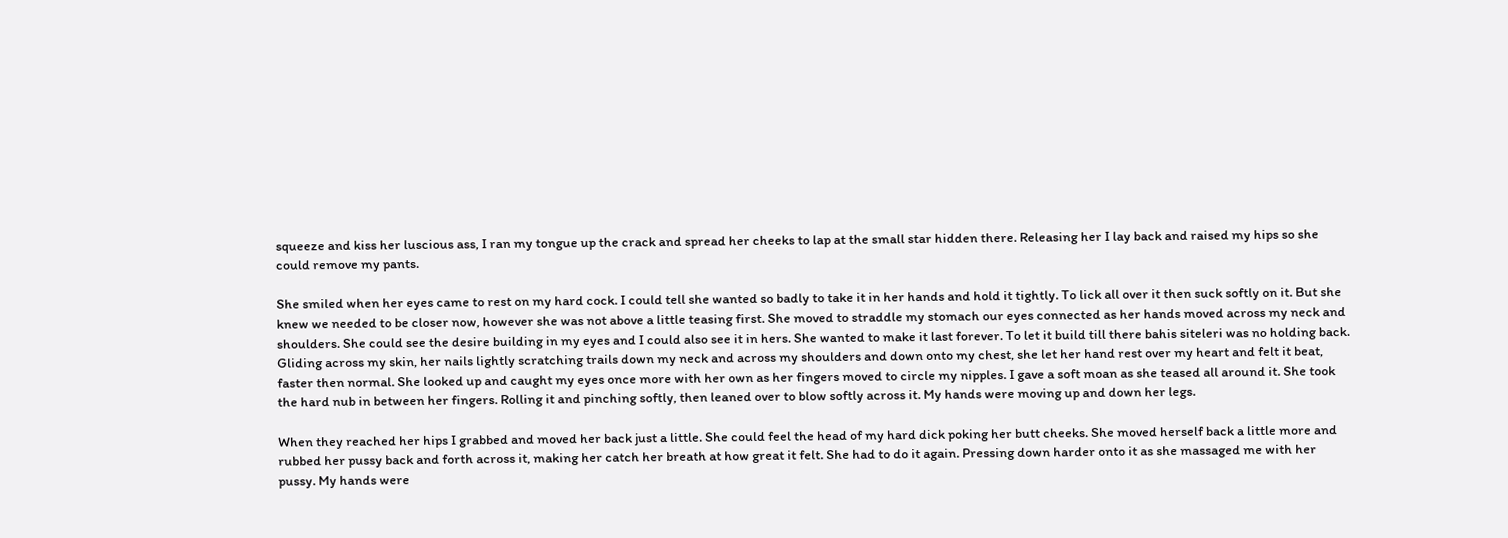squeeze and kiss her luscious ass, I ran my tongue up the crack and spread her cheeks to lap at the small star hidden there. Releasing her I lay back and raised my hips so she could remove my pants.

She smiled when her eyes came to rest on my hard cock. I could tell she wanted so badly to take it in her hands and hold it tightly. To lick all over it then suck softly on it. But she knew we needed to be closer now, however she was not above a little teasing first. She moved to straddle my stomach our eyes connected as her hands moved across my neck and shoulders. She could see the desire building in my eyes and I could also see it in hers. She wanted to make it last forever. To let it build till there bahis siteleri was no holding back. Gliding across my skin, her nails lightly scratching trails down my neck and across my shoulders and down onto my chest, she let her hand rest over my heart and felt it beat, faster then normal. She looked up and caught my eyes once more with her own as her fingers moved to circle my nipples. I gave a soft moan as she teased all around it. She took the hard nub in between her fingers. Rolling it and pinching softly, then leaned over to blow softly across it. My hands were moving up and down her legs.

When they reached her hips I grabbed and moved her back just a little. She could feel the head of my hard dick poking her butt cheeks. She moved herself back a little more and rubbed her pussy back and forth across it, making her catch her breath at how great it felt. She had to do it again. Pressing down harder onto it as she massaged me with her pussy. My hands were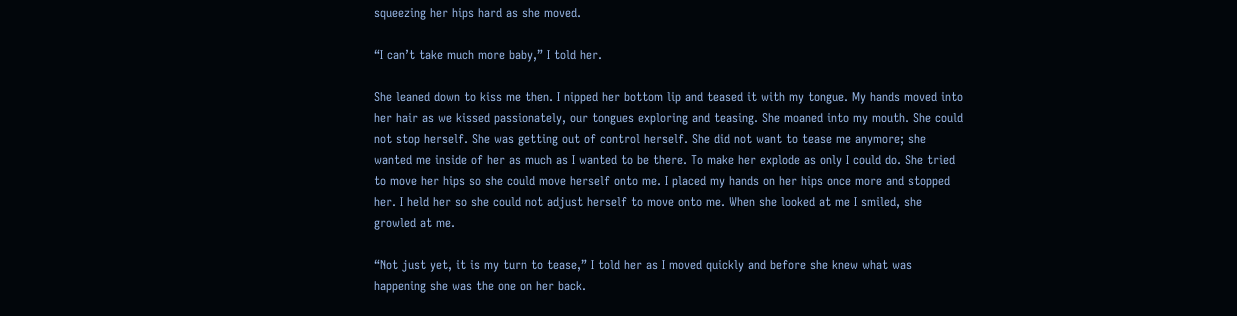squeezing her hips hard as she moved.

“I can’t take much more baby,” I told her.

She leaned down to kiss me then. I nipped her bottom lip and teased it with my tongue. My hands moved into her hair as we kissed passionately, our tongues exploring and teasing. She moaned into my mouth. She could not stop herself. She was getting out of control herself. She did not want to tease me anymore; she wanted me inside of her as much as I wanted to be there. To make her explode as only I could do. She tried to move her hips so she could move herself onto me. I placed my hands on her hips once more and stopped her. I held her so she could not adjust herself to move onto me. When she looked at me I smiled, she growled at me.

“Not just yet, it is my turn to tease,” I told her as I moved quickly and before she knew what was happening she was the one on her back.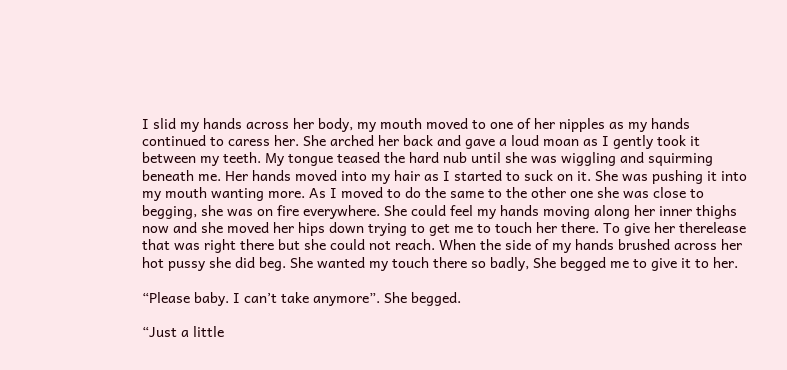I slid my hands across her body, my mouth moved to one of her nipples as my hands continued to caress her. She arched her back and gave a loud moan as I gently took it between my teeth. My tongue teased the hard nub until she was wiggling and squirming beneath me. Her hands moved into my hair as I started to suck on it. She was pushing it into my mouth wanting more. As I moved to do the same to the other one she was close to begging, she was on fire everywhere. She could feel my hands moving along her inner thighs now and she moved her hips down trying to get me to touch her there. To give her therelease that was right there but she could not reach. When the side of my hands brushed across her hot pussy she did beg. She wanted my touch there so badly, She begged me to give it to her.

“Please baby. I can’t take anymore”. She begged.

“Just a little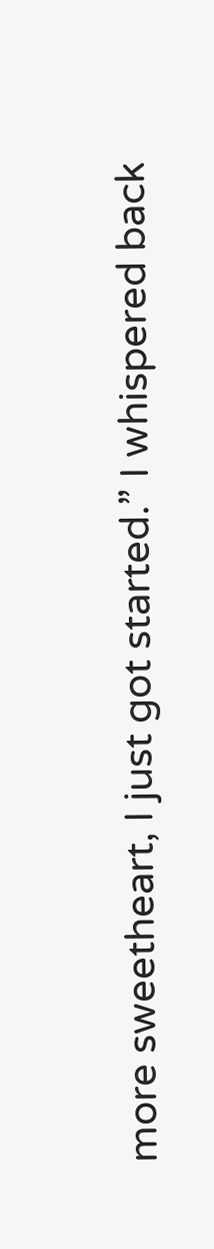more sweetheart, I just got started.” I whispered back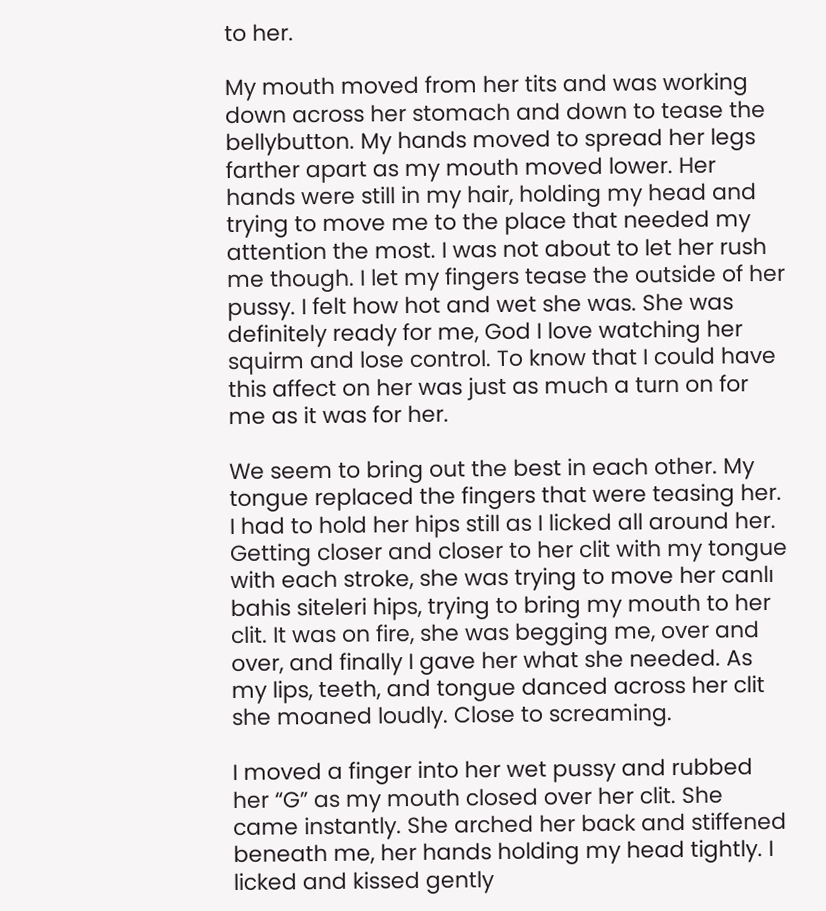to her.

My mouth moved from her tits and was working down across her stomach and down to tease the bellybutton. My hands moved to spread her legs farther apart as my mouth moved lower. Her hands were still in my hair, holding my head and trying to move me to the place that needed my attention the most. I was not about to let her rush me though. I let my fingers tease the outside of her pussy. I felt how hot and wet she was. She was definitely ready for me, God I love watching her squirm and lose control. To know that I could have this affect on her was just as much a turn on for me as it was for her.

We seem to bring out the best in each other. My tongue replaced the fingers that were teasing her. I had to hold her hips still as I licked all around her. Getting closer and closer to her clit with my tongue with each stroke, she was trying to move her canlı bahis siteleri hips, trying to bring my mouth to her clit. It was on fire, she was begging me, over and over, and finally I gave her what she needed. As my lips, teeth, and tongue danced across her clit she moaned loudly. Close to screaming.

I moved a finger into her wet pussy and rubbed her “G” as my mouth closed over her clit. She came instantly. She arched her back and stiffened beneath me, her hands holding my head tightly. I licked and kissed gently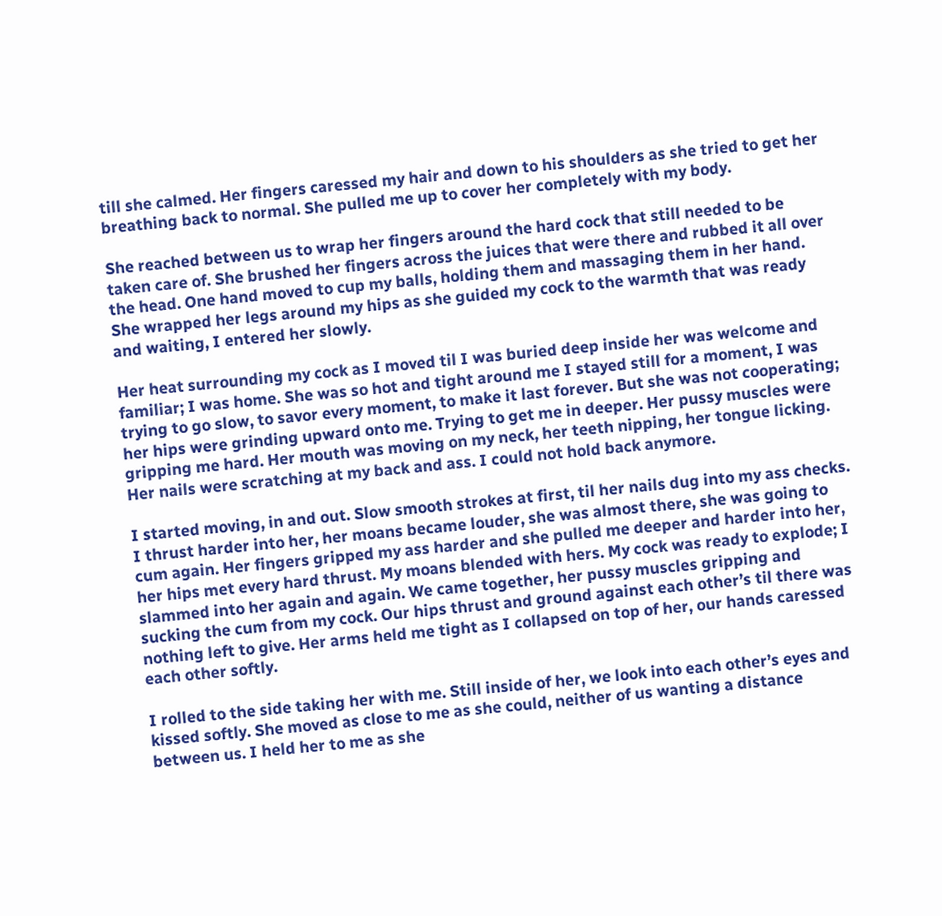till she calmed. Her fingers caressed my hair and down to his shoulders as she tried to get her breathing back to normal. She pulled me up to cover her completely with my body.

She reached between us to wrap her fingers around the hard cock that still needed to be taken care of. She brushed her fingers across the juices that were there and rubbed it all over the head. One hand moved to cup my balls, holding them and massaging them in her hand. She wrapped her legs around my hips as she guided my cock to the warmth that was ready and waiting, I entered her slowly.

Her heat surrounding my cock as I moved til I was buried deep inside her was welcome and familiar; I was home. She was so hot and tight around me I stayed still for a moment, I was trying to go slow, to savor every moment, to make it last forever. But she was not cooperating; her hips were grinding upward onto me. Trying to get me in deeper. Her pussy muscles were gripping me hard. Her mouth was moving on my neck, her teeth nipping, her tongue licking. Her nails were scratching at my back and ass. I could not hold back anymore.

I started moving, in and out. Slow smooth strokes at first, til her nails dug into my ass checks. I thrust harder into her, her moans became louder, she was almost there, she was going to cum again. Her fingers gripped my ass harder and she pulled me deeper and harder into her, her hips met every hard thrust. My moans blended with hers. My cock was ready to explode; I slammed into her again and again. We came together, her pussy muscles gripping and sucking the cum from my cock. Our hips thrust and ground against each other’s til there was nothing left to give. Her arms held me tight as I collapsed on top of her, our hands caressed each other softly.

I rolled to the side taking her with me. Still inside of her, we look into each other’s eyes and kissed softly. She moved as close to me as she could, neither of us wanting a distance between us. I held her to me as she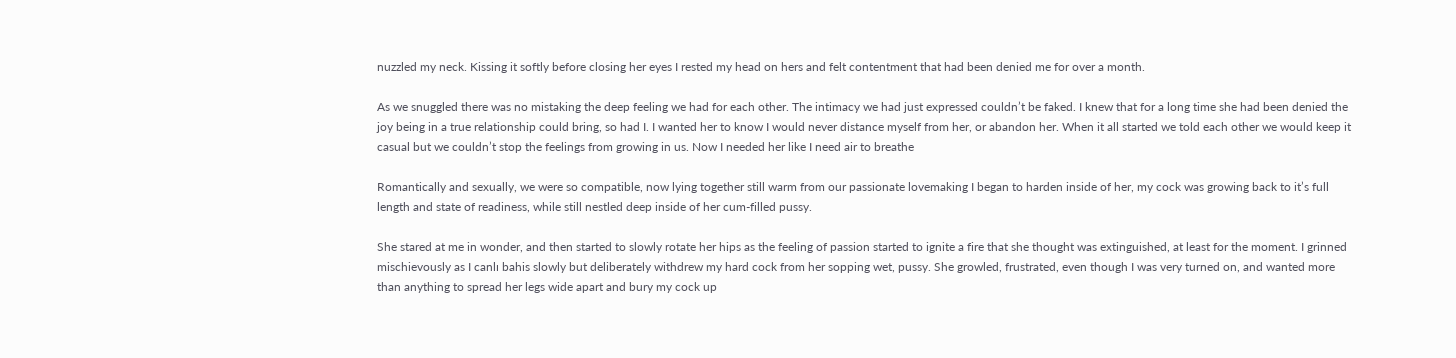nuzzled my neck. Kissing it softly before closing her eyes I rested my head on hers and felt contentment that had been denied me for over a month.

As we snuggled there was no mistaking the deep feeling we had for each other. The intimacy we had just expressed couldn’t be faked. I knew that for a long time she had been denied the joy being in a true relationship could bring, so had I. I wanted her to know I would never distance myself from her, or abandon her. When it all started we told each other we would keep it casual but we couldn’t stop the feelings from growing in us. Now I needed her like I need air to breathe

Romantically and sexually, we were so compatible, now lying together still warm from our passionate lovemaking I began to harden inside of her, my cock was growing back to it’s full length and state of readiness, while still nestled deep inside of her cum-filled pussy.

She stared at me in wonder, and then started to slowly rotate her hips as the feeling of passion started to ignite a fire that she thought was extinguished, at least for the moment. I grinned mischievously as I canlı bahis slowly but deliberately withdrew my hard cock from her sopping wet, pussy. She growled, frustrated, even though I was very turned on, and wanted more than anything to spread her legs wide apart and bury my cock up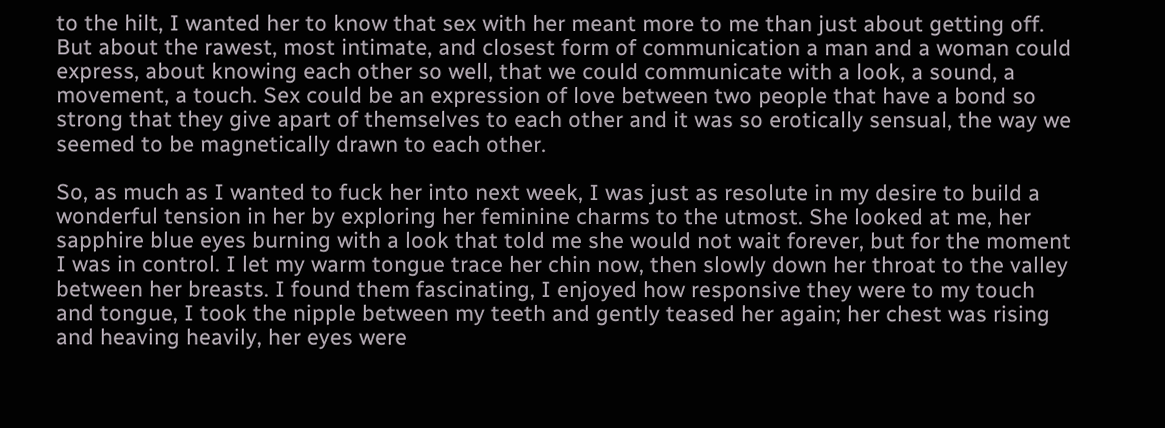to the hilt, I wanted her to know that sex with her meant more to me than just about getting off. But about the rawest, most intimate, and closest form of communication a man and a woman could express, about knowing each other so well, that we could communicate with a look, a sound, a movement, a touch. Sex could be an expression of love between two people that have a bond so strong that they give apart of themselves to each other and it was so erotically sensual, the way we seemed to be magnetically drawn to each other.

So, as much as I wanted to fuck her into next week, I was just as resolute in my desire to build a wonderful tension in her by exploring her feminine charms to the utmost. She looked at me, her sapphire blue eyes burning with a look that told me she would not wait forever, but for the moment I was in control. I let my warm tongue trace her chin now, then slowly down her throat to the valley between her breasts. I found them fascinating, I enjoyed how responsive they were to my touch and tongue, I took the nipple between my teeth and gently teased her again; her chest was rising and heaving heavily, her eyes were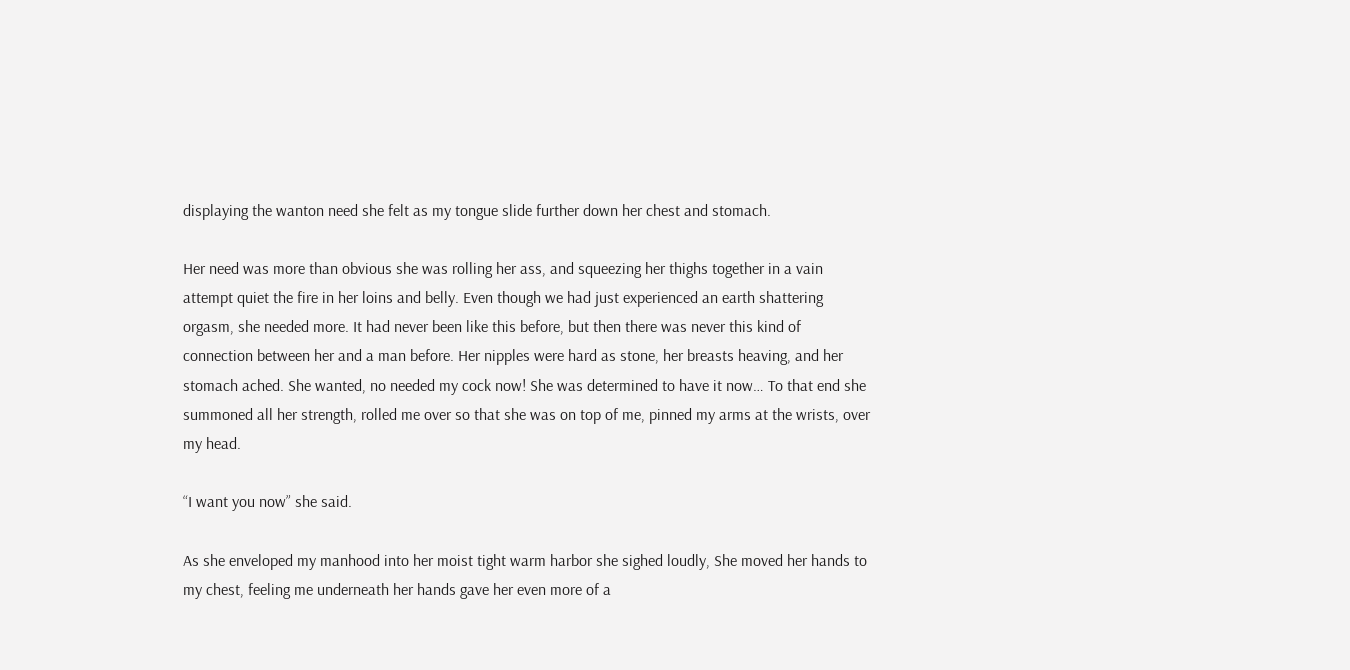displaying the wanton need she felt as my tongue slide further down her chest and stomach.

Her need was more than obvious she was rolling her ass, and squeezing her thighs together in a vain attempt quiet the fire in her loins and belly. Even though we had just experienced an earth shattering orgasm, she needed more. It had never been like this before, but then there was never this kind of connection between her and a man before. Her nipples were hard as stone, her breasts heaving, and her stomach ached. She wanted, no needed my cock now! She was determined to have it now… To that end she summoned all her strength, rolled me over so that she was on top of me, pinned my arms at the wrists, over my head.

“I want you now” she said.

As she enveloped my manhood into her moist tight warm harbor she sighed loudly, She moved her hands to my chest, feeling me underneath her hands gave her even more of a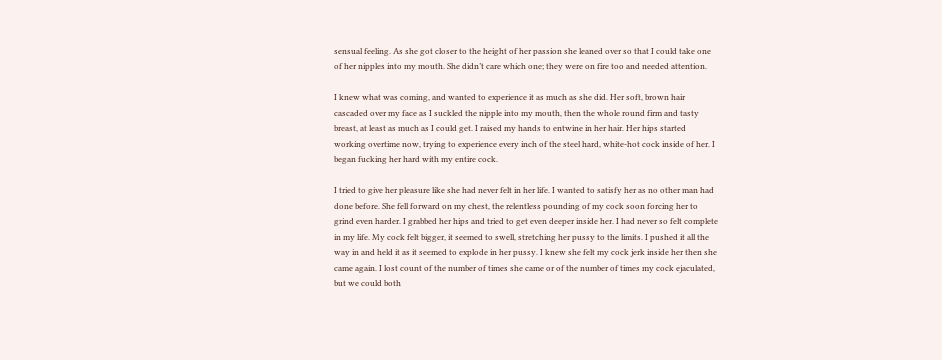sensual feeling. As she got closer to the height of her passion she leaned over so that I could take one of her nipples into my mouth. She didn’t care which one; they were on fire too and needed attention.

I knew what was coming, and wanted to experience it as much as she did. Her soft, brown hair cascaded over my face as I suckled the nipple into my mouth, then the whole round firm and tasty breast, at least as much as I could get. I raised my hands to entwine in her hair. Her hips started working overtime now, trying to experience every inch of the steel hard, white-hot cock inside of her. I began fucking her hard with my entire cock.

I tried to give her pleasure like she had never felt in her life. I wanted to satisfy her as no other man had done before. She fell forward on my chest, the relentless pounding of my cock soon forcing her to grind even harder. I grabbed her hips and tried to get even deeper inside her. I had never so felt complete in my life. My cock felt bigger, it seemed to swell, stretching her pussy to the limits. I pushed it all the way in and held it as it seemed to explode in her pussy. I knew she felt my cock jerk inside her then she came again. I lost count of the number of times she came or of the number of times my cock ejaculated, but we could both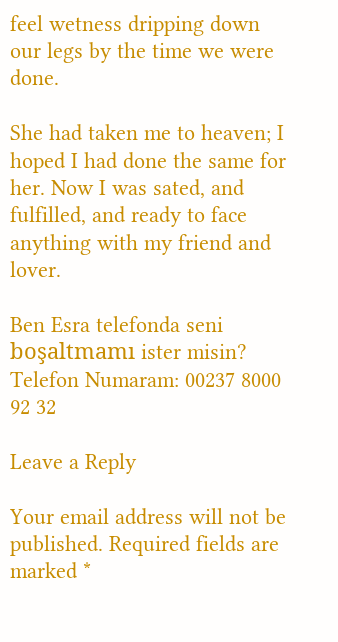feel wetness dripping down our legs by the time we were done.

She had taken me to heaven; I hoped I had done the same for her. Now I was sated, and fulfilled, and ready to face anything with my friend and lover.

Ben Esra telefonda seni boşaltmamı ister misin?
Telefon Numaram: 00237 8000 92 32

Leave a Reply

Your email address will not be published. Required fields are marked *